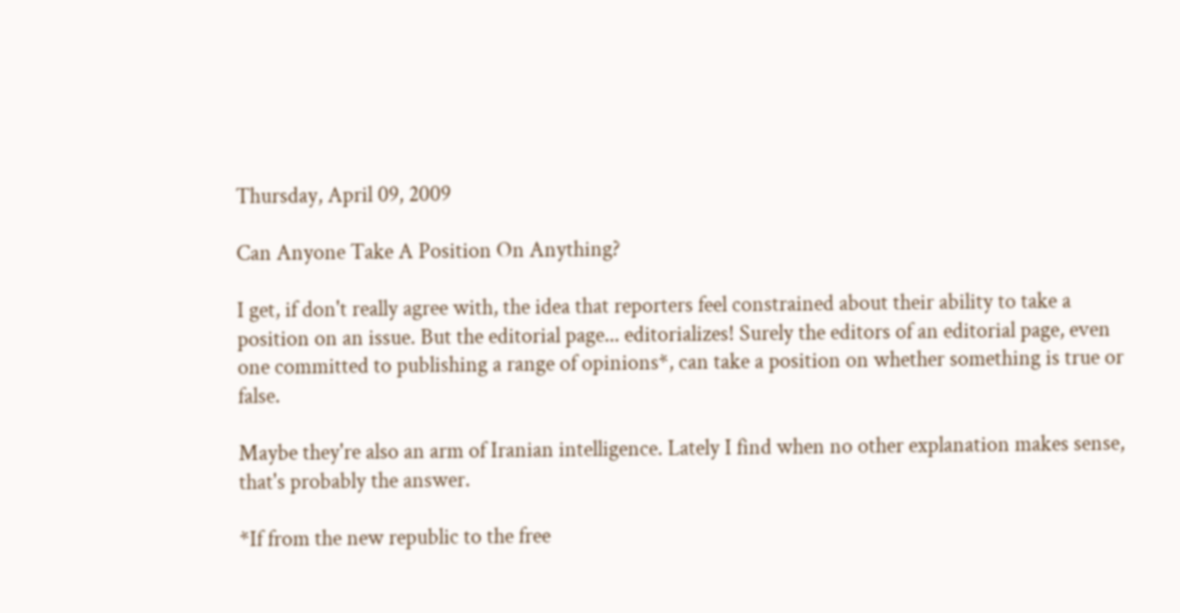Thursday, April 09, 2009

Can Anyone Take A Position On Anything?

I get, if don't really agree with, the idea that reporters feel constrained about their ability to take a position on an issue. But the editorial page... editorializes! Surely the editors of an editorial page, even one committed to publishing a range of opinions*, can take a position on whether something is true or false.

Maybe they're also an arm of Iranian intelligence. Lately I find when no other explanation makes sense, that's probably the answer.

*If from the new republic to the free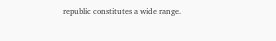republic constitutes a wide range.